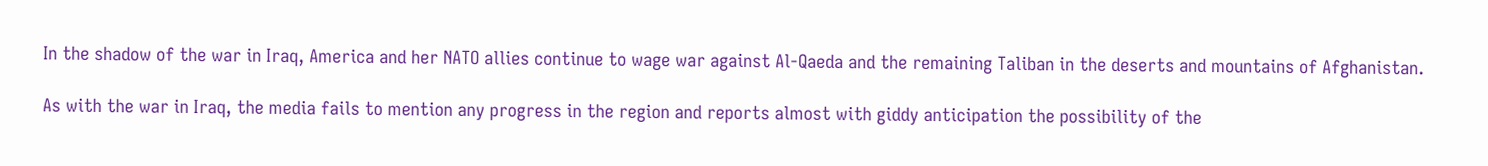In the shadow of the war in Iraq, America and her NATO allies continue to wage war against Al-Qaeda and the remaining Taliban in the deserts and mountains of Afghanistan.

As with the war in Iraq, the media fails to mention any progress in the region and reports almost with giddy anticipation the possibility of the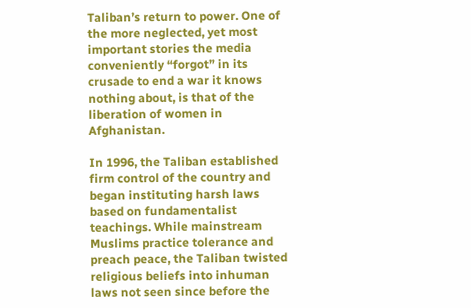Taliban’s return to power. One of the more neglected, yet most important stories the media conveniently “forgot” in its crusade to end a war it knows nothing about, is that of the liberation of women in Afghanistan.

In 1996, the Taliban established firm control of the country and began instituting harsh laws based on fundamentalist teachings. While mainstream Muslims practice tolerance and preach peace, the Taliban twisted religious beliefs into inhuman laws not seen since before the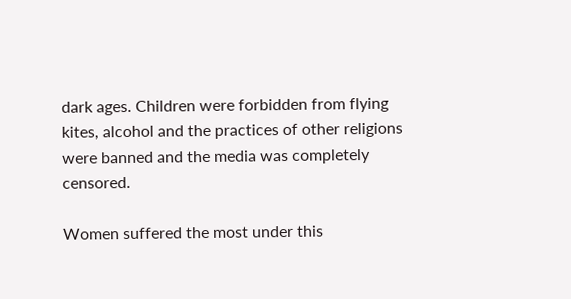dark ages. Children were forbidden from flying kites, alcohol and the practices of other religions were banned and the media was completely censored.

Women suffered the most under this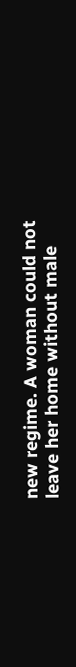new regime. A woman could not leave her home without male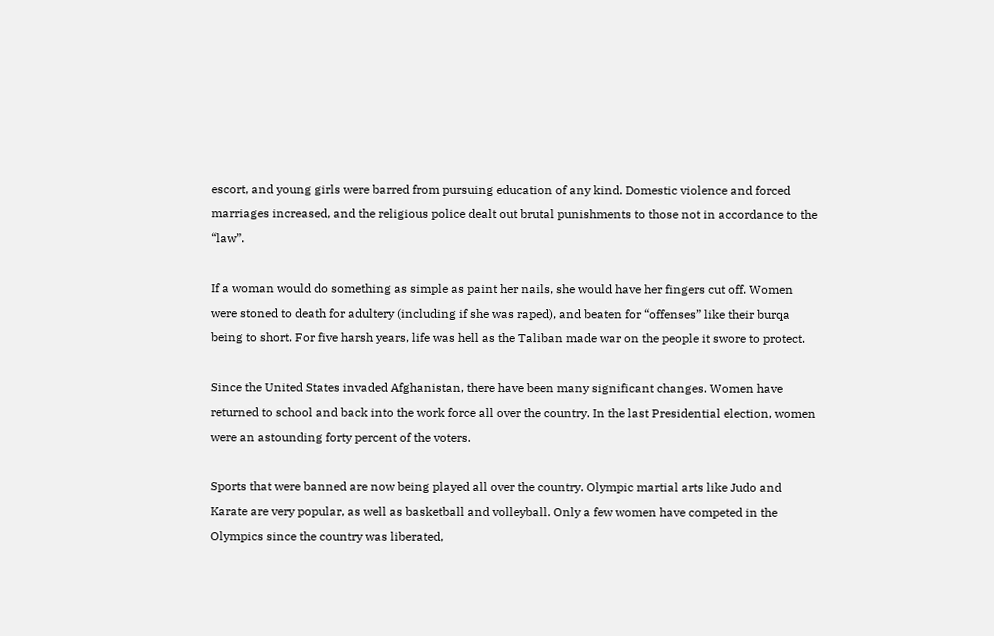escort, and young girls were barred from pursuing education of any kind. Domestic violence and forced marriages increased, and the religious police dealt out brutal punishments to those not in accordance to the “law”.

If a woman would do something as simple as paint her nails, she would have her fingers cut off. Women were stoned to death for adultery (including if she was raped), and beaten for “offenses” like their burqa being to short. For five harsh years, life was hell as the Taliban made war on the people it swore to protect.

Since the United States invaded Afghanistan, there have been many significant changes. Women have returned to school and back into the work force all over the country. In the last Presidential election, women were an astounding forty percent of the voters.

Sports that were banned are now being played all over the country. Olympic martial arts like Judo and Karate are very popular, as well as basketball and volleyball. Only a few women have competed in the Olympics since the country was liberated,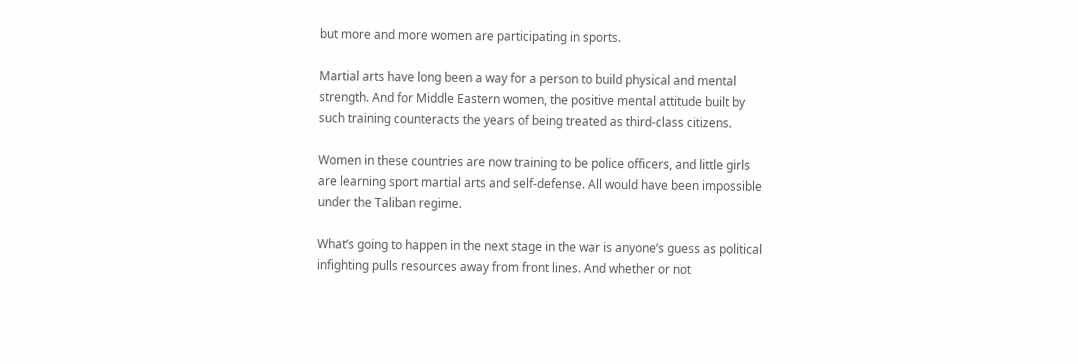but more and more women are participating in sports.

Martial arts have long been a way for a person to build physical and mental strength. And for Middle Eastern women, the positive mental attitude built by such training counteracts the years of being treated as third-class citizens.

Women in these countries are now training to be police officers, and little girls are learning sport martial arts and self-defense. All would have been impossible under the Taliban regime.

What’s going to happen in the next stage in the war is anyone’s guess as political infighting pulls resources away from front lines. And whether or not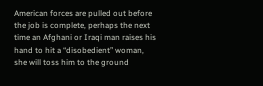American forces are pulled out before the job is complete, perhaps the next time an Afghani or Iraqi man raises his hand to hit a “disobedient” woman, she will toss him to the ground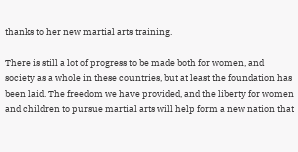thanks to her new martial arts training.

There is still a lot of progress to be made both for women, and society as a whole in these countries, but at least the foundation has been laid. The freedom we have provided, and the liberty for women and children to pursue martial arts will help form a new nation that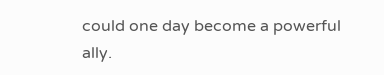could one day become a powerful ally.